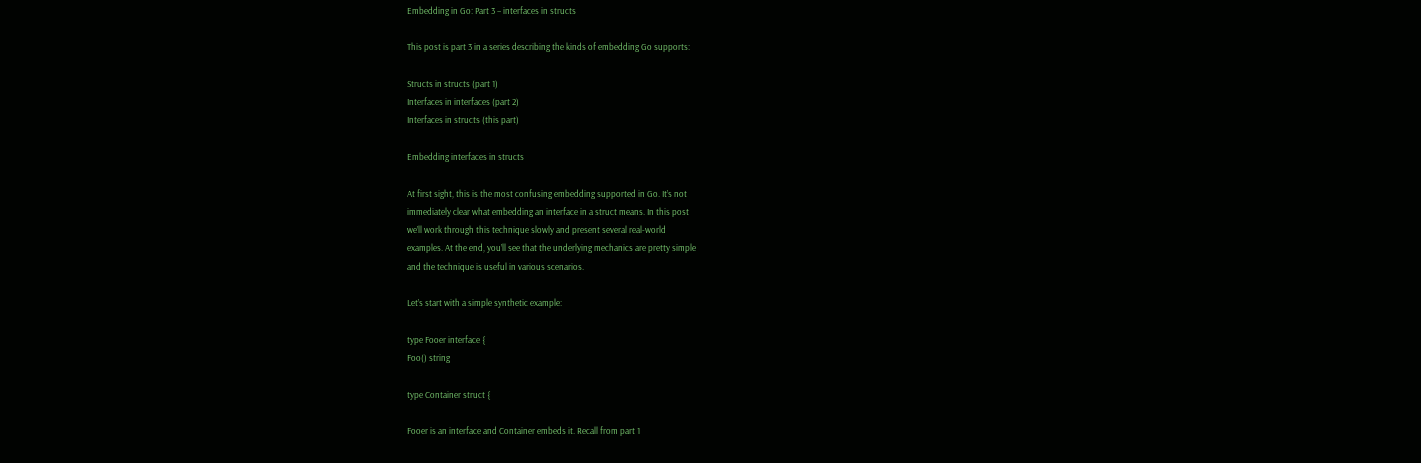Embedding in Go: Part 3 – interfaces in structs

This post is part 3 in a series describing the kinds of embedding Go supports:

Structs in structs (part 1)
Interfaces in interfaces (part 2)
Interfaces in structs (this part)

Embedding interfaces in structs

At first sight, this is the most confusing embedding supported in Go. It’s not
immediately clear what embedding an interface in a struct means. In this post
we’ll work through this technique slowly and present several real-world
examples. At the end, you’ll see that the underlying mechanics are pretty simple
and the technique is useful in various scenarios.

Let’s start with a simple synthetic example:

type Fooer interface {
Foo() string

type Container struct {

Fooer is an interface and Container embeds it. Recall from part 1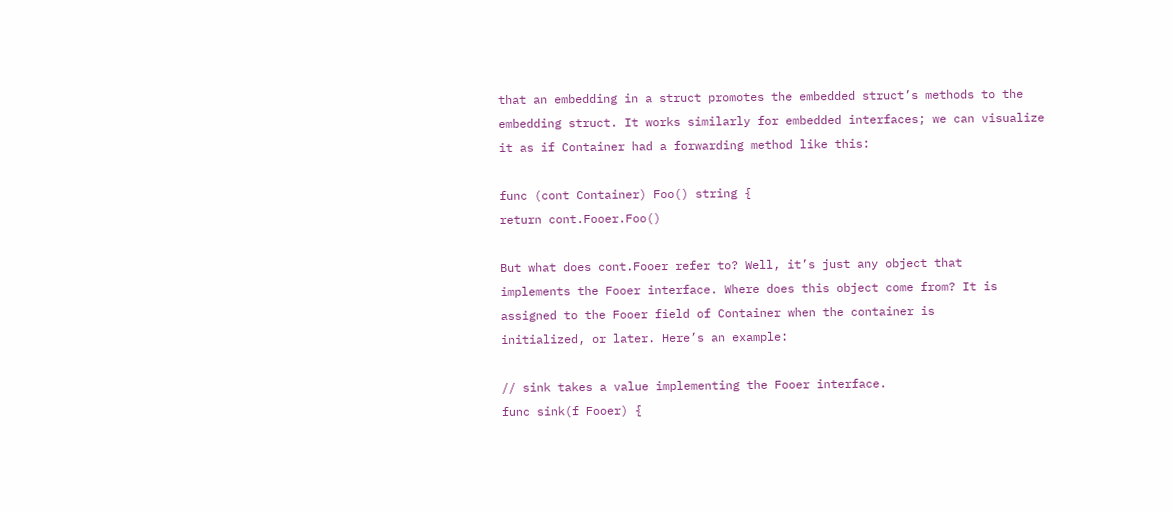that an embedding in a struct promotes the embedded struct’s methods to the
embedding struct. It works similarly for embedded interfaces; we can visualize
it as if Container had a forwarding method like this:

func (cont Container) Foo() string {
return cont.Fooer.Foo()

But what does cont.Fooer refer to? Well, it’s just any object that
implements the Fooer interface. Where does this object come from? It is
assigned to the Fooer field of Container when the container is
initialized, or later. Here’s an example:

// sink takes a value implementing the Fooer interface.
func sink(f Fooer) {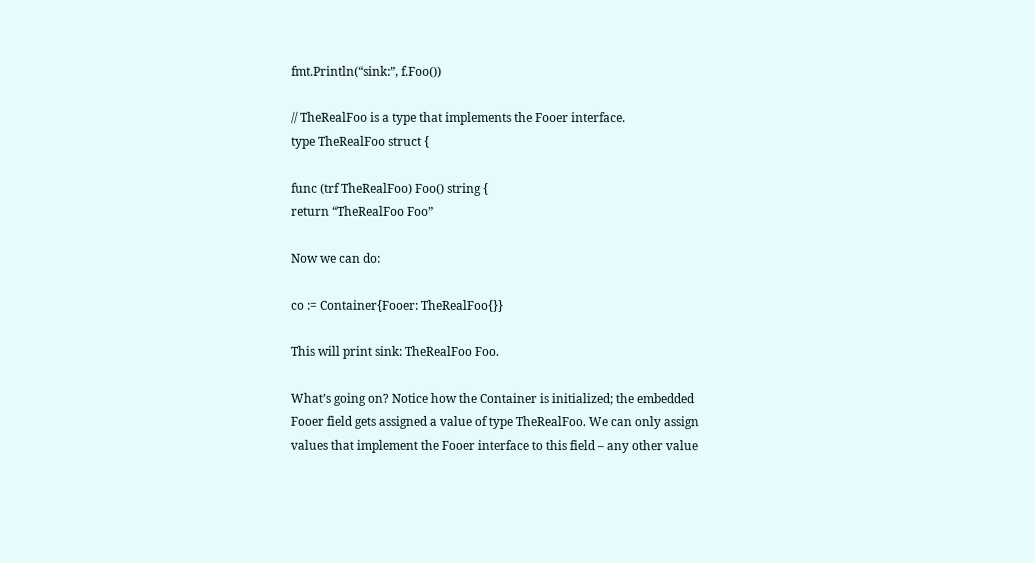fmt.Println(“sink:”, f.Foo())

// TheRealFoo is a type that implements the Fooer interface.
type TheRealFoo struct {

func (trf TheRealFoo) Foo() string {
return “TheRealFoo Foo”

Now we can do:

co := Container{Fooer: TheRealFoo{}}

This will print sink: TheRealFoo Foo.

What’s going on? Notice how the Container is initialized; the embedded
Fooer field gets assigned a value of type TheRealFoo. We can only assign
values that implement the Fooer interface to this field – any other value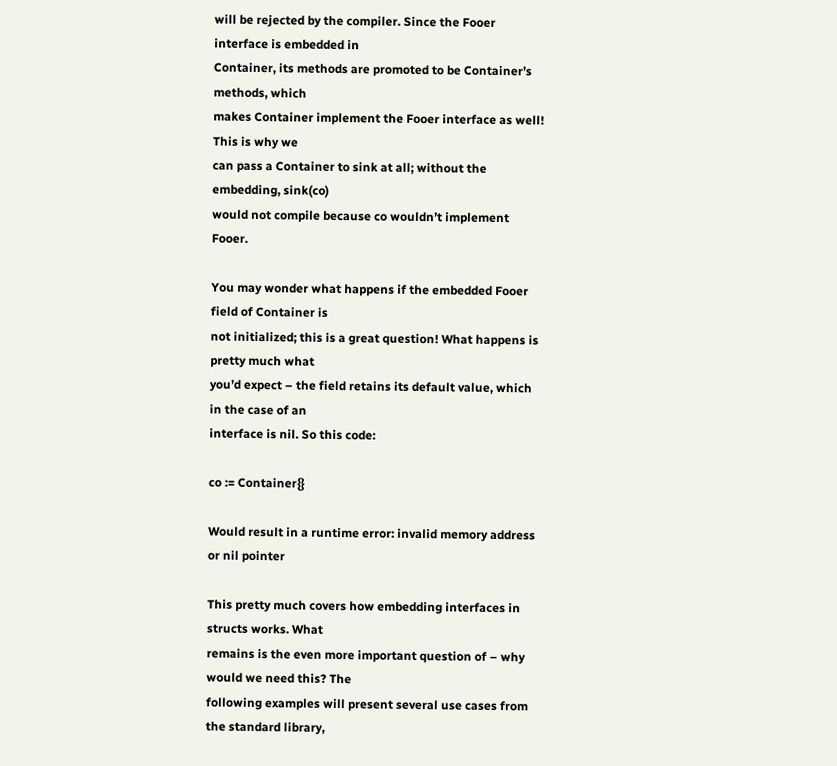will be rejected by the compiler. Since the Fooer interface is embedded in
Container, its methods are promoted to be Container’s methods, which
makes Container implement the Fooer interface as well! This is why we
can pass a Container to sink at all; without the embedding, sink(co)
would not compile because co wouldn’t implement Fooer.

You may wonder what happens if the embedded Fooer field of Container is
not initialized; this is a great question! What happens is pretty much what
you’d expect – the field retains its default value, which in the case of an
interface is nil. So this code:

co := Container{}

Would result in a runtime error: invalid memory address or nil pointer

This pretty much covers how embedding interfaces in structs works. What
remains is the even more important question of – why would we need this? The
following examples will present several use cases from the standard library,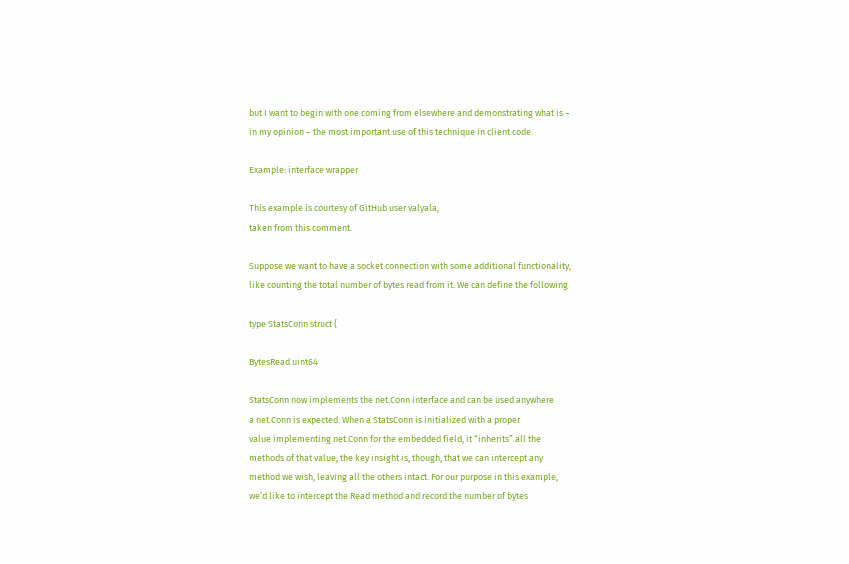but I want to begin with one coming from elsewhere and demonstrating what is –
in my opinion – the most important use of this technique in client code.

Example: interface wrapper

This example is courtesy of GitHub user valyala,
taken from this comment.

Suppose we want to have a socket connection with some additional functionality,
like counting the total number of bytes read from it. We can define the following

type StatsConn struct {

BytesRead uint64

StatsConn now implements the net.Conn interface and can be used anywhere
a net.Conn is expected. When a StatsConn is initialized with a proper
value implementing net.Conn for the embedded field, it “inherits” all the
methods of that value; the key insight is, though, that we can intercept any
method we wish, leaving all the others intact. For our purpose in this example,
we’d like to intercept the Read method and record the number of bytes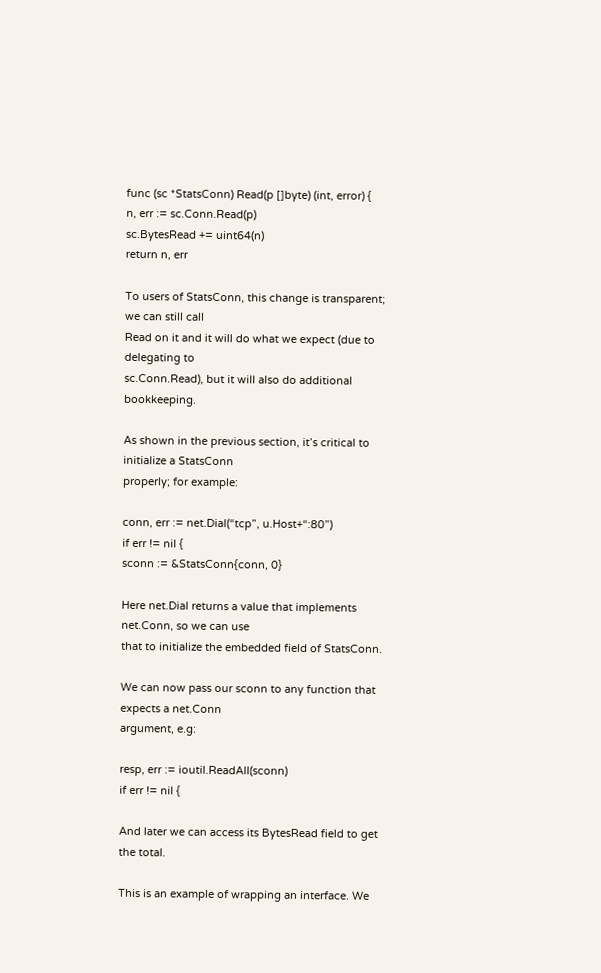func (sc *StatsConn) Read(p []byte) (int, error) {
n, err := sc.Conn.Read(p)
sc.BytesRead += uint64(n)
return n, err

To users of StatsConn, this change is transparent; we can still call
Read on it and it will do what we expect (due to delegating to
sc.Conn.Read), but it will also do additional bookkeeping.

As shown in the previous section, it’s critical to initialize a StatsConn
properly; for example:

conn, err := net.Dial(“tcp”, u.Host+“:80”)
if err != nil {
sconn := &StatsConn{conn, 0}

Here net.Dial returns a value that implements net.Conn, so we can use
that to initialize the embedded field of StatsConn.

We can now pass our sconn to any function that expects a net.Conn
argument, e.g:

resp, err := ioutil.ReadAll(sconn)
if err != nil {

And later we can access its BytesRead field to get the total.

This is an example of wrapping an interface. We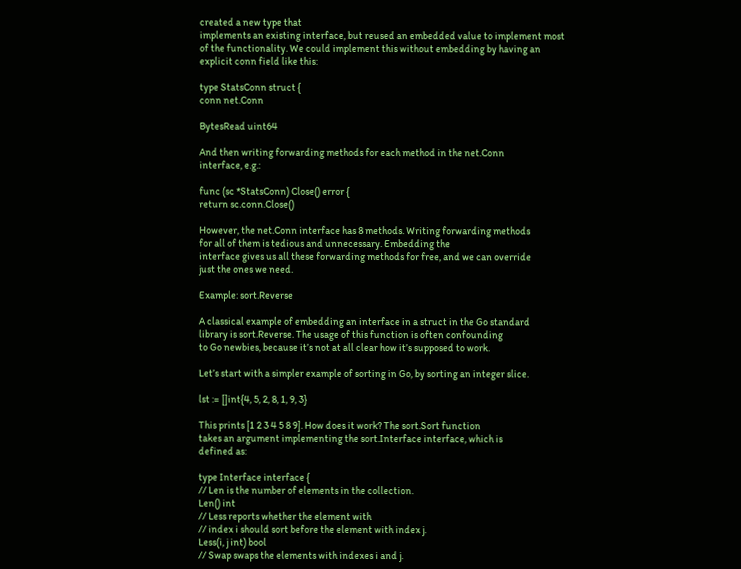created a new type that
implements an existing interface, but reused an embedded value to implement most
of the functionality. We could implement this without embedding by having an
explicit conn field like this:

type StatsConn struct {
conn net.Conn

BytesRead uint64

And then writing forwarding methods for each method in the net.Conn
interface, e.g.:

func (sc *StatsConn) Close() error {
return sc.conn.Close()

However, the net.Conn interface has 8 methods. Writing forwarding methods
for all of them is tedious and unnecessary. Embedding the
interface gives us all these forwarding methods for free, and we can override
just the ones we need.

Example: sort.Reverse

A classical example of embedding an interface in a struct in the Go standard
library is sort.Reverse. The usage of this function is often confounding
to Go newbies, because it’s not at all clear how it’s supposed to work.

Let’s start with a simpler example of sorting in Go, by sorting an integer slice.

lst := []int{4, 5, 2, 8, 1, 9, 3}

This prints [1 2 3 4 5 8 9]. How does it work? The sort.Sort function
takes an argument implementing the sort.Interface interface, which is
defined as:

type Interface interface {
// Len is the number of elements in the collection.
Len() int
// Less reports whether the element with
// index i should sort before the element with index j.
Less(i, j int) bool
// Swap swaps the elements with indexes i and j.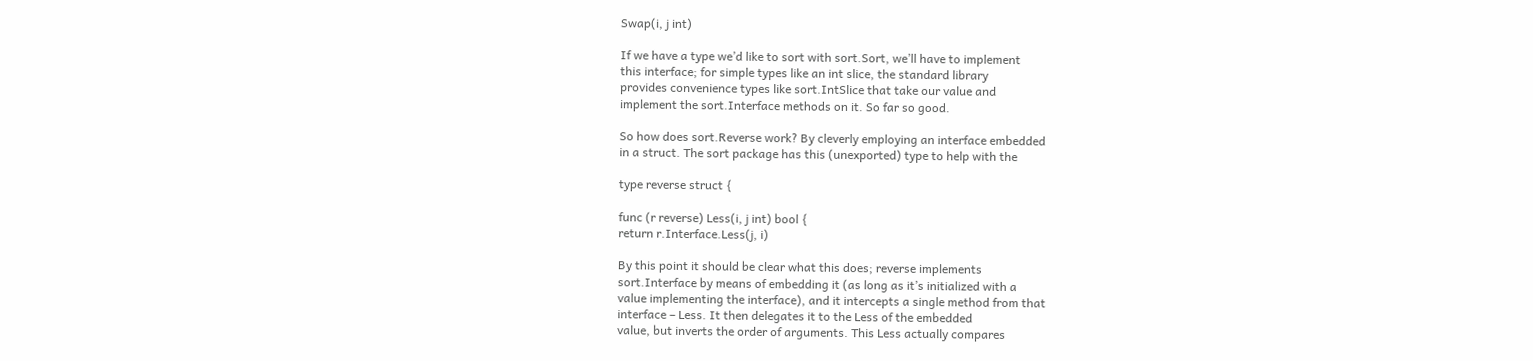Swap(i, j int)

If we have a type we’d like to sort with sort.Sort, we’ll have to implement
this interface; for simple types like an int slice, the standard library
provides convenience types like sort.IntSlice that take our value and
implement the sort.Interface methods on it. So far so good.

So how does sort.Reverse work? By cleverly employing an interface embedded
in a struct. The sort package has this (unexported) type to help with the

type reverse struct {

func (r reverse) Less(i, j int) bool {
return r.Interface.Less(j, i)

By this point it should be clear what this does; reverse implements
sort.Interface by means of embedding it (as long as it’s initialized with a
value implementing the interface), and it intercepts a single method from that
interface – Less. It then delegates it to the Less of the embedded
value, but inverts the order of arguments. This Less actually compares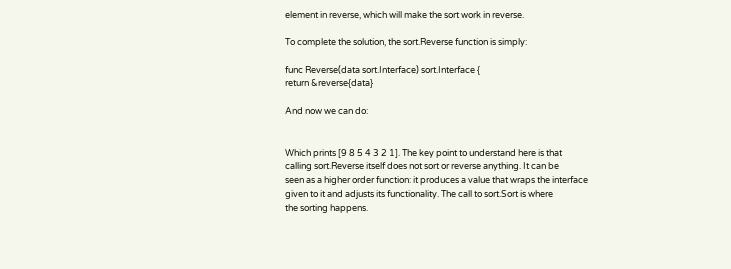element in reverse, which will make the sort work in reverse.

To complete the solution, the sort.Reverse function is simply:

func Reverse(data sort.Interface) sort.Interface {
return &reverse{data}

And now we can do:


Which prints [9 8 5 4 3 2 1]. The key point to understand here is that
calling sort.Reverse itself does not sort or reverse anything. It can be
seen as a higher order function: it produces a value that wraps the interface
given to it and adjusts its functionality. The call to sort.Sort is where
the sorting happens.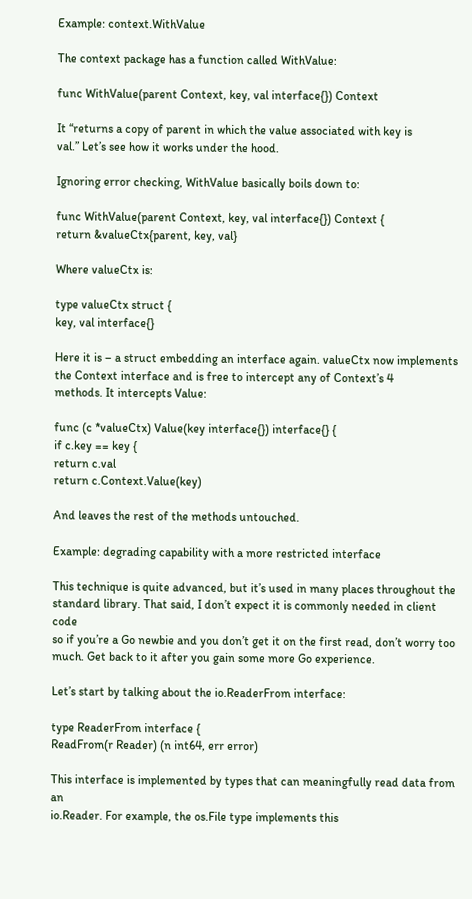Example: context.WithValue

The context package has a function called WithValue:

func WithValue(parent Context, key, val interface{}) Context

It “returns a copy of parent in which the value associated with key is
val.” Let’s see how it works under the hood.

Ignoring error checking, WithValue basically boils down to:

func WithValue(parent Context, key, val interface{}) Context {
return &valueCtx{parent, key, val}

Where valueCtx is:

type valueCtx struct {
key, val interface{}

Here it is – a struct embedding an interface again. valueCtx now implements
the Context interface and is free to intercept any of Context’s 4
methods. It intercepts Value:

func (c *valueCtx) Value(key interface{}) interface{} {
if c.key == key {
return c.val
return c.Context.Value(key)

And leaves the rest of the methods untouched.

Example: degrading capability with a more restricted interface

This technique is quite advanced, but it’s used in many places throughout the
standard library. That said, I don’t expect it is commonly needed in client code
so if you’re a Go newbie and you don’t get it on the first read, don’t worry too
much. Get back to it after you gain some more Go experience.

Let’s start by talking about the io.ReaderFrom interface:

type ReaderFrom interface {
ReadFrom(r Reader) (n int64, err error)

This interface is implemented by types that can meaningfully read data from an
io.Reader. For example, the os.File type implements this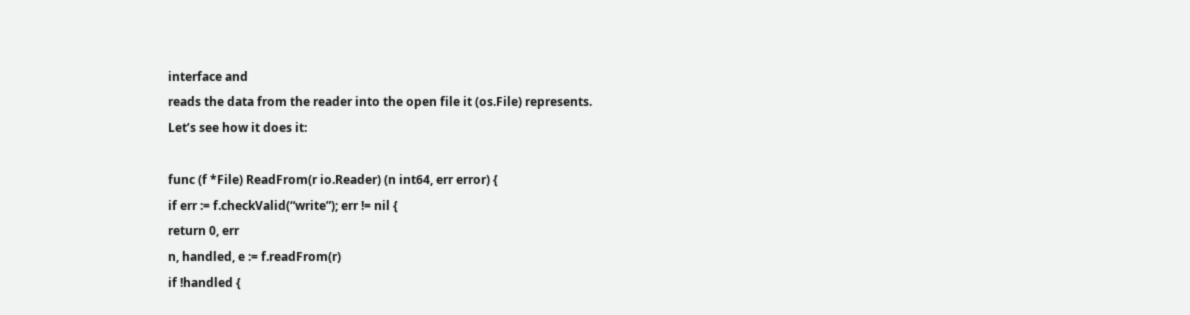interface and
reads the data from the reader into the open file it (os.File) represents.
Let’s see how it does it:

func (f *File) ReadFrom(r io.Reader) (n int64, err error) {
if err := f.checkValid(“write”); err != nil {
return 0, err
n, handled, e := f.readFrom(r)
if !handled {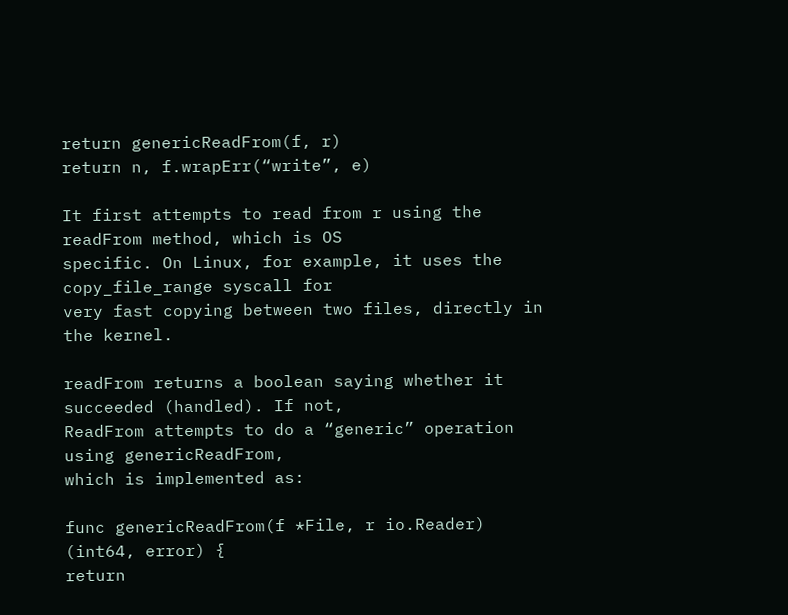return genericReadFrom(f, r)
return n, f.wrapErr(“write”, e)

It first attempts to read from r using the readFrom method, which is OS
specific. On Linux, for example, it uses the copy_file_range syscall for
very fast copying between two files, directly in the kernel.

readFrom returns a boolean saying whether it succeeded (handled). If not,
ReadFrom attempts to do a “generic” operation using genericReadFrom,
which is implemented as:

func genericReadFrom(f *File, r io.Reader) (int64, error) {
return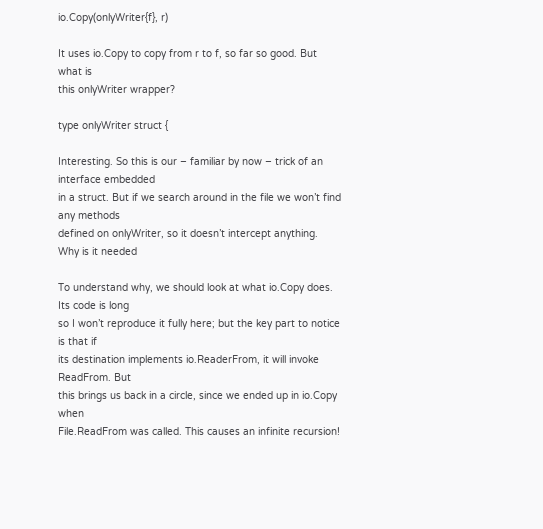io.Copy(onlyWriter{f}, r)

It uses io.Copy to copy from r to f, so far so good. But what is
this onlyWriter wrapper?

type onlyWriter struct {

Interesting. So this is our – familiar by now – trick of an interface embedded
in a struct. But if we search around in the file we won’t find any methods
defined on onlyWriter, so it doesn’t intercept anything. Why is it needed

To understand why, we should look at what io.Copy does. Its code is long
so I won’t reproduce it fully here; but the key part to notice is that if
its destination implements io.ReaderFrom, it will invoke ReadFrom. But
this brings us back in a circle, since we ended up in io.Copy when
File.ReadFrom was called. This causes an infinite recursion!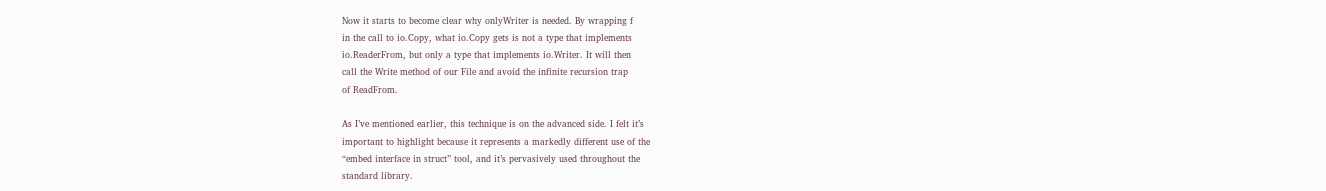Now it starts to become clear why onlyWriter is needed. By wrapping f
in the call to io.Copy, what io.Copy gets is not a type that implements
io.ReaderFrom, but only a type that implements io.Writer. It will then
call the Write method of our File and avoid the infinite recursion trap
of ReadFrom.

As I’ve mentioned earlier, this technique is on the advanced side. I felt it’s
important to highlight because it represents a markedly different use of the
“embed interface in struct” tool, and it’s pervasively used throughout the
standard library.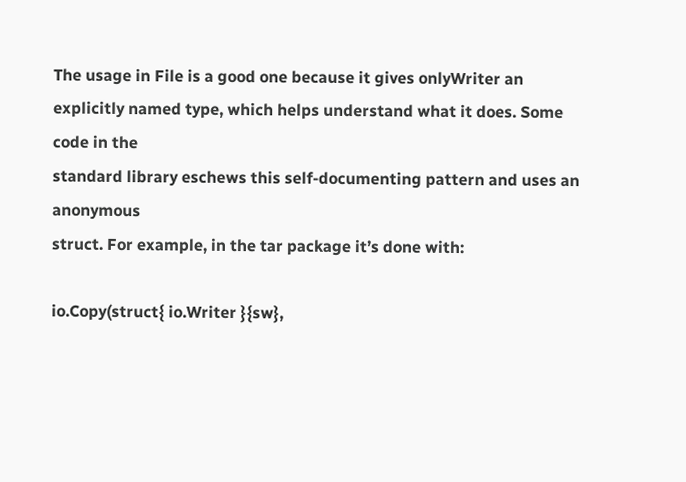The usage in File is a good one because it gives onlyWriter an
explicitly named type, which helps understand what it does. Some code in the
standard library eschews this self-documenting pattern and uses an anonymous
struct. For example, in the tar package it’s done with:

io.Copy(struct{ io.Writer }{sw},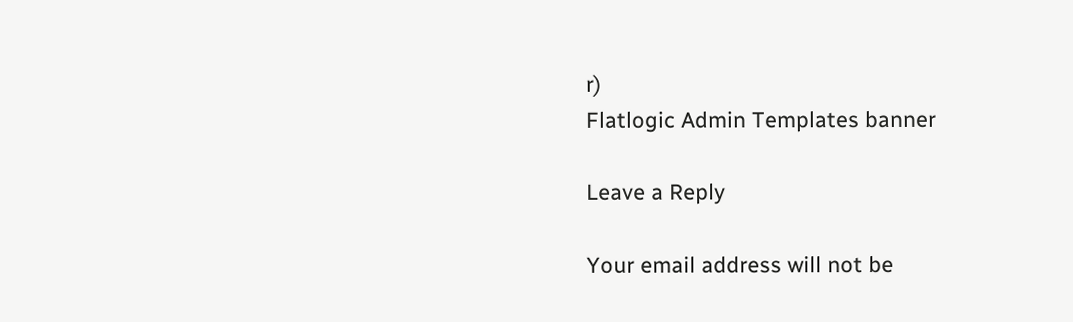r)
Flatlogic Admin Templates banner

Leave a Reply

Your email address will not be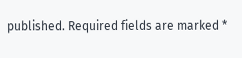published. Required fields are marked *